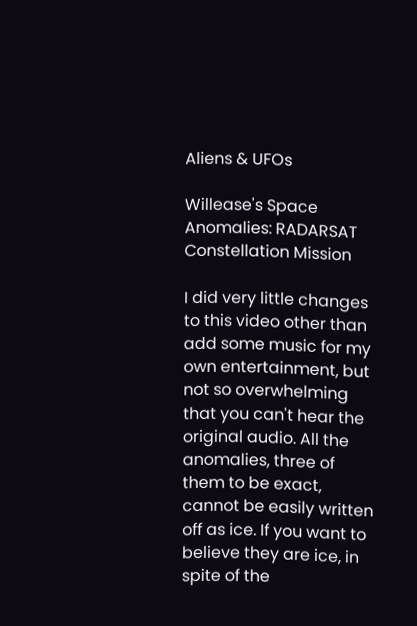Aliens & UFOs

Willease's Space Anomalies: RADARSAT Constellation Mission

I did very little changes to this video other than add some music for my own entertainment, but not so overwhelming that you can't hear the original audio. All the anomalies, three of them to be exact, cannot be easily written off as ice. If you want to believe they are ice, in spite of the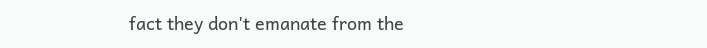fact they don't emanate from the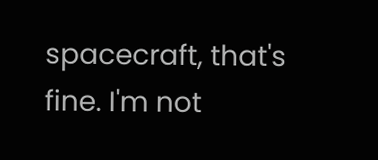spacecraft, that's fine. I'm not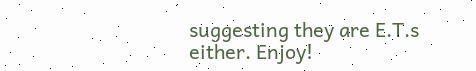suggesting they are E.T.s either. Enjoy!